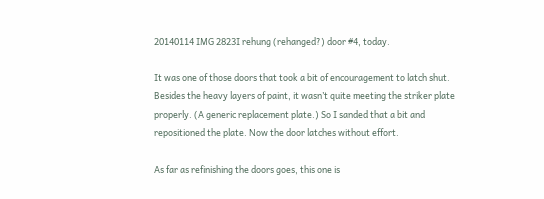20140114 IMG 2823I rehung (rehanged?) door #4, today.

It was one of those doors that took a bit of encouragement to latch shut. Besides the heavy layers of paint, it wasn’t quite meeting the striker plate properly. (A generic replacement plate.) So I sanded that a bit and repositioned the plate. Now the door latches without effort.

As far as refinishing the doors goes, this one is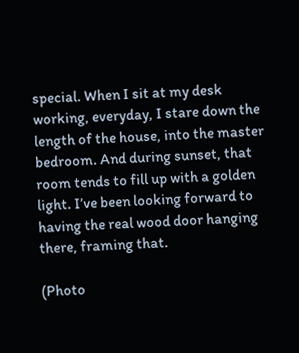special. When I sit at my desk working, everyday, I stare down the length of the house, into the master bedroom. And during sunset, that room tends to fill up with a golden light. I’ve been looking forward to having the real wood door hanging there, framing that.

(Photo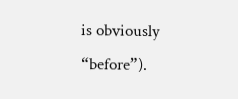is obviously “before”).